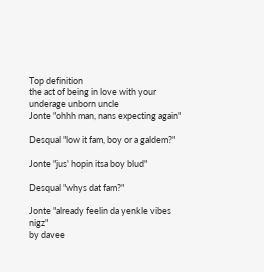Top definition
the act of being in love with your underage unborn uncle
Jonte "ohhh man, nans expecting again"

Desqual "low it fam, boy or a galdem?"

Jonte "jus' hopin itsa boy blud"

Desqual "whys dat fam?"

Jonte "already feelin da yenkle vibes nigz"
by davee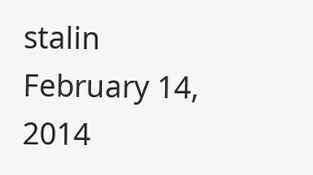stalin February 14, 2014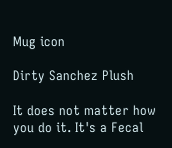Mug icon

Dirty Sanchez Plush

It does not matter how you do it. It's a Fecal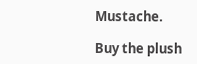Mustache.

Buy the plush